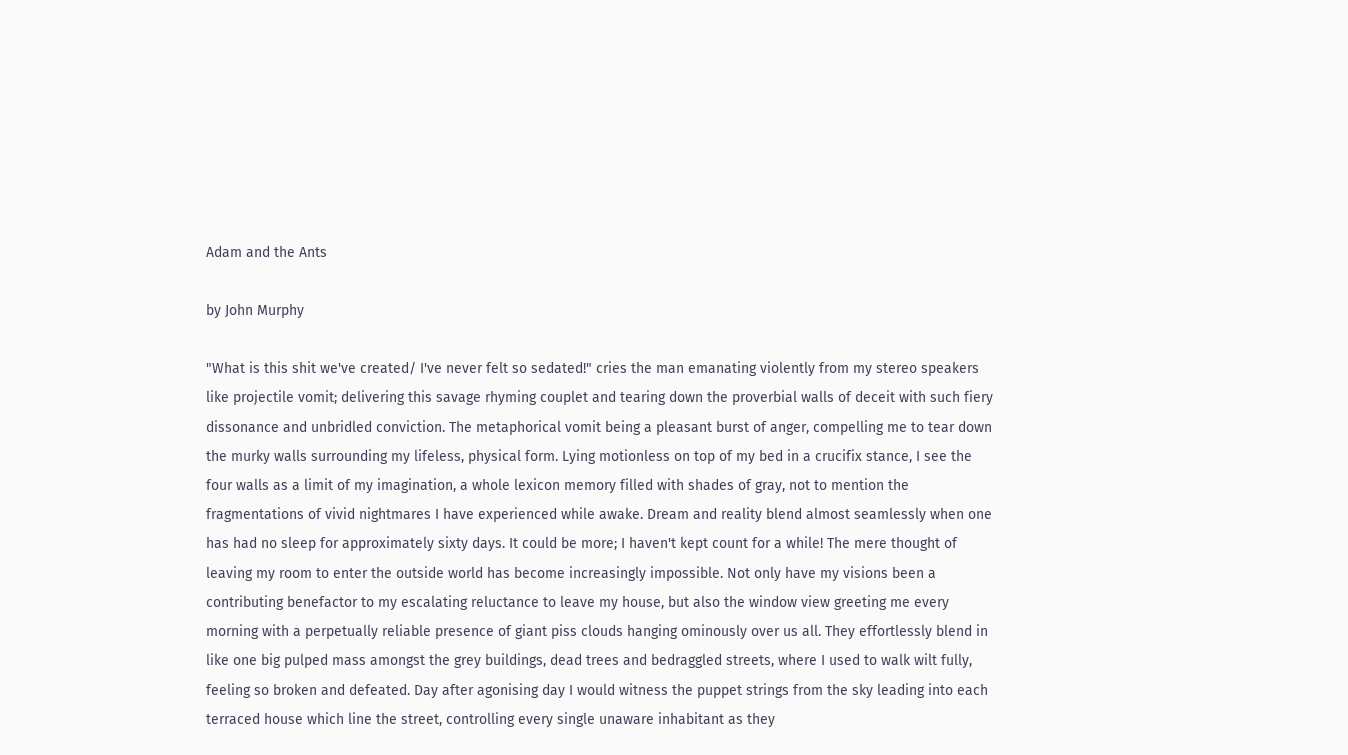Adam and the Ants

by John Murphy

"What is this shit we've created/ I've never felt so sedated!" cries the man emanating violently from my stereo speakers like projectile vomit; delivering this savage rhyming couplet and tearing down the proverbial walls of deceit with such fiery dissonance and unbridled conviction. The metaphorical vomit being a pleasant burst of anger, compelling me to tear down the murky walls surrounding my lifeless, physical form. Lying motionless on top of my bed in a crucifix stance, I see the four walls as a limit of my imagination, a whole lexicon memory filled with shades of gray, not to mention the fragmentations of vivid nightmares I have experienced while awake. Dream and reality blend almost seamlessly when one has had no sleep for approximately sixty days. It could be more; I haven't kept count for a while! The mere thought of leaving my room to enter the outside world has become increasingly impossible. Not only have my visions been a contributing benefactor to my escalating reluctance to leave my house, but also the window view greeting me every morning with a perpetually reliable presence of giant piss clouds hanging ominously over us all. They effortlessly blend in like one big pulped mass amongst the grey buildings, dead trees and bedraggled streets, where I used to walk wilt fully, feeling so broken and defeated. Day after agonising day I would witness the puppet strings from the sky leading into each terraced house which line the street, controlling every single unaware inhabitant as they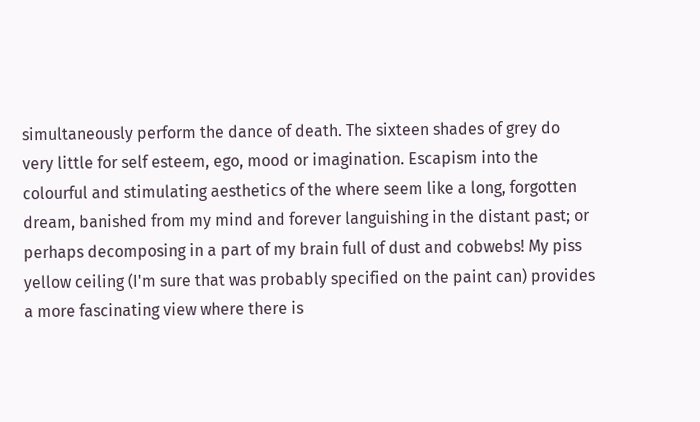simultaneously perform the dance of death. The sixteen shades of grey do very little for self esteem, ego, mood or imagination. Escapism into the colourful and stimulating aesthetics of the where seem like a long, forgotten dream, banished from my mind and forever languishing in the distant past; or perhaps decomposing in a part of my brain full of dust and cobwebs! My piss yellow ceiling (I'm sure that was probably specified on the paint can) provides a more fascinating view where there is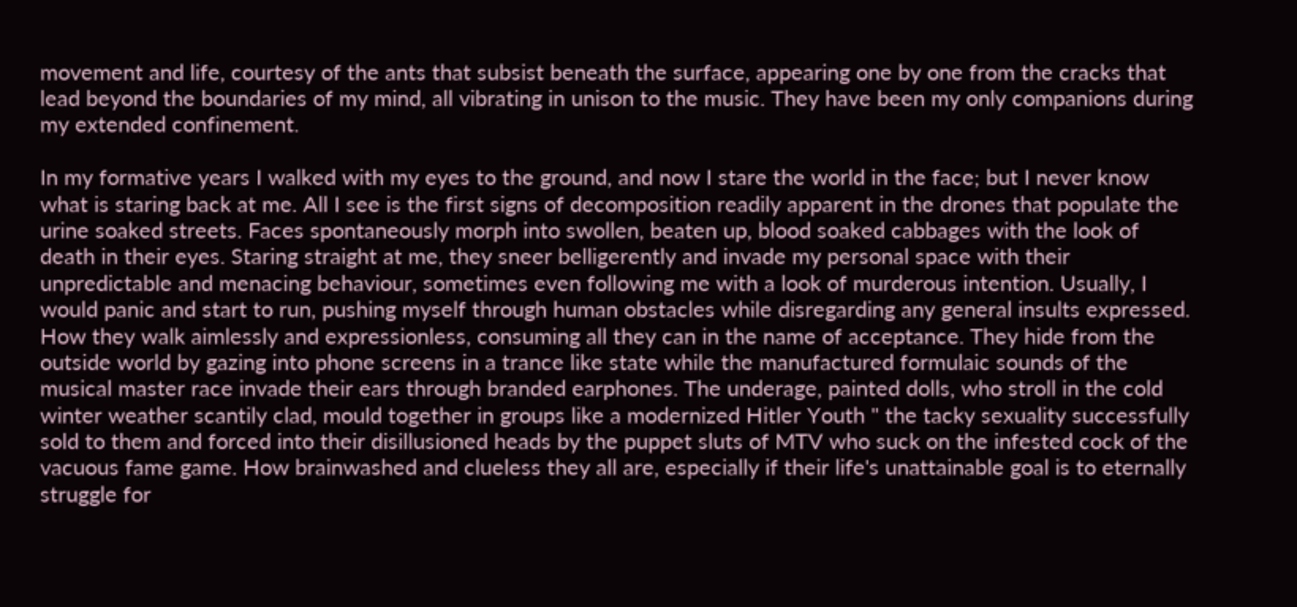movement and life, courtesy of the ants that subsist beneath the surface, appearing one by one from the cracks that lead beyond the boundaries of my mind, all vibrating in unison to the music. They have been my only companions during my extended confinement.

In my formative years I walked with my eyes to the ground, and now I stare the world in the face; but I never know what is staring back at me. All I see is the first signs of decomposition readily apparent in the drones that populate the urine soaked streets. Faces spontaneously morph into swollen, beaten up, blood soaked cabbages with the look of death in their eyes. Staring straight at me, they sneer belligerently and invade my personal space with their unpredictable and menacing behaviour, sometimes even following me with a look of murderous intention. Usually, I would panic and start to run, pushing myself through human obstacles while disregarding any general insults expressed. How they walk aimlessly and expressionless, consuming all they can in the name of acceptance. They hide from the outside world by gazing into phone screens in a trance like state while the manufactured formulaic sounds of the musical master race invade their ears through branded earphones. The underage, painted dolls, who stroll in the cold winter weather scantily clad, mould together in groups like a modernized Hitler Youth " the tacky sexuality successfully sold to them and forced into their disillusioned heads by the puppet sluts of MTV who suck on the infested cock of the vacuous fame game. How brainwashed and clueless they all are, especially if their life's unattainable goal is to eternally struggle for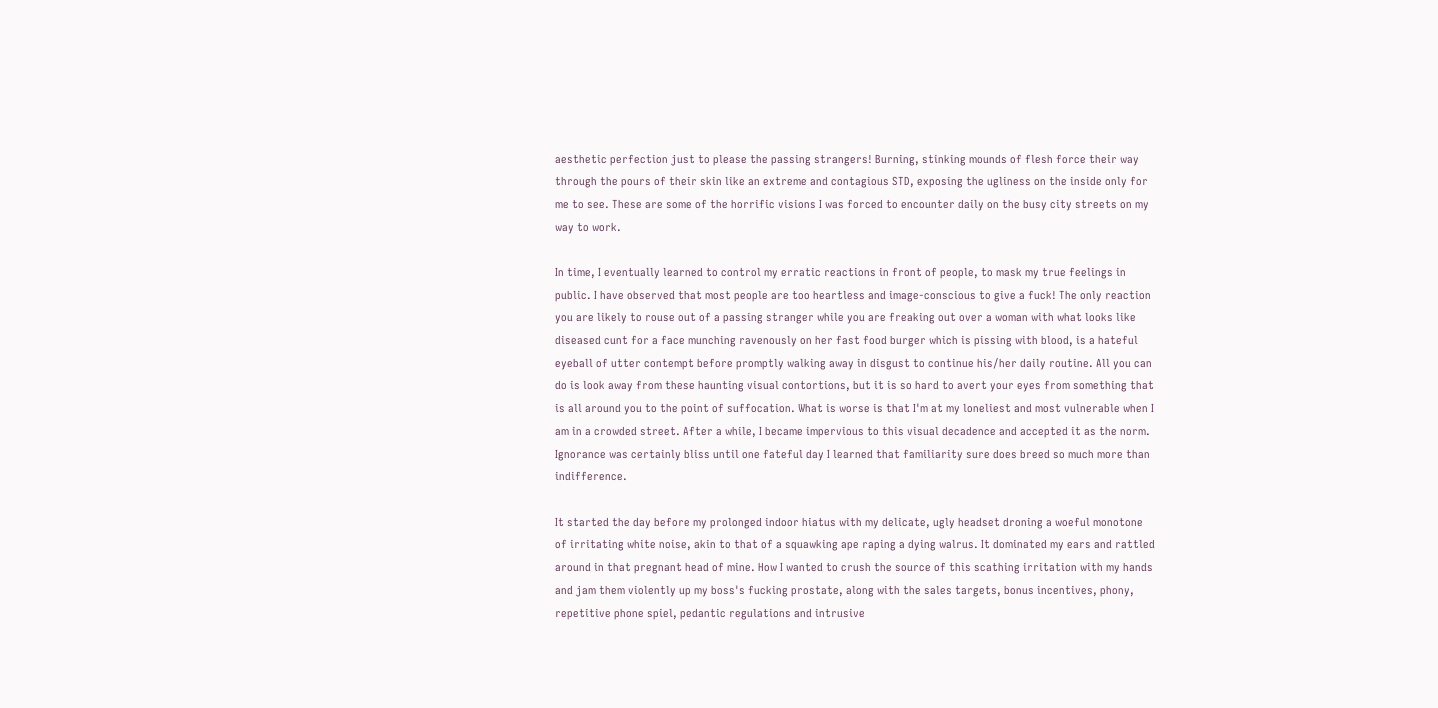aesthetic perfection just to please the passing strangers! Burning, stinking mounds of flesh force their way through the pours of their skin like an extreme and contagious STD, exposing the ugliness on the inside only for me to see. These are some of the horrific visions I was forced to encounter daily on the busy city streets on my way to work.

In time, I eventually learned to control my erratic reactions in front of people, to mask my true feelings in public. I have observed that most people are too heartless and image-conscious to give a fuck! The only reaction you are likely to rouse out of a passing stranger while you are freaking out over a woman with what looks like diseased cunt for a face munching ravenously on her fast food burger which is pissing with blood, is a hateful eyeball of utter contempt before promptly walking away in disgust to continue his/her daily routine. All you can do is look away from these haunting visual contortions, but it is so hard to avert your eyes from something that is all around you to the point of suffocation. What is worse is that I'm at my loneliest and most vulnerable when I am in a crowded street. After a while, I became impervious to this visual decadence and accepted it as the norm. Ignorance was certainly bliss until one fateful day I learned that familiarity sure does breed so much more than indifference.

It started the day before my prolonged indoor hiatus with my delicate, ugly headset droning a woeful monotone of irritating white noise, akin to that of a squawking ape raping a dying walrus. It dominated my ears and rattled around in that pregnant head of mine. How I wanted to crush the source of this scathing irritation with my hands and jam them violently up my boss's fucking prostate, along with the sales targets, bonus incentives, phony, repetitive phone spiel, pedantic regulations and intrusive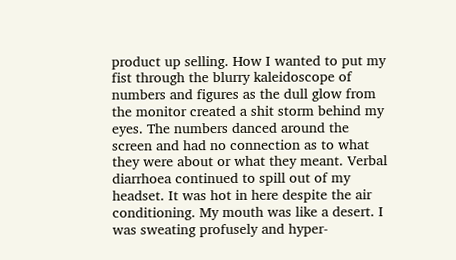product up selling. How I wanted to put my fist through the blurry kaleidoscope of numbers and figures as the dull glow from the monitor created a shit storm behind my eyes. The numbers danced around the screen and had no connection as to what they were about or what they meant. Verbal diarrhoea continued to spill out of my headset. It was hot in here despite the air conditioning. My mouth was like a desert. I was sweating profusely and hyper-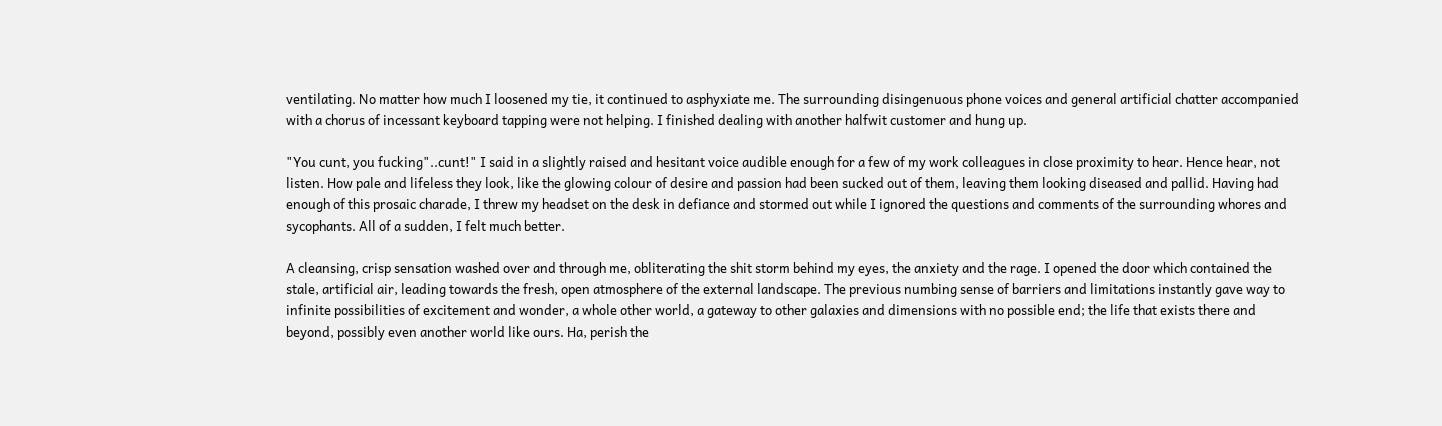ventilating. No matter how much I loosened my tie, it continued to asphyxiate me. The surrounding disingenuous phone voices and general artificial chatter accompanied with a chorus of incessant keyboard tapping were not helping. I finished dealing with another halfwit customer and hung up.

"You cunt, you fucking"..cunt!" I said in a slightly raised and hesitant voice audible enough for a few of my work colleagues in close proximity to hear. Hence hear, not listen. How pale and lifeless they look, like the glowing colour of desire and passion had been sucked out of them, leaving them looking diseased and pallid. Having had enough of this prosaic charade, I threw my headset on the desk in defiance and stormed out while I ignored the questions and comments of the surrounding whores and sycophants. All of a sudden, I felt much better.

A cleansing, crisp sensation washed over and through me, obliterating the shit storm behind my eyes, the anxiety and the rage. I opened the door which contained the stale, artificial air, leading towards the fresh, open atmosphere of the external landscape. The previous numbing sense of barriers and limitations instantly gave way to infinite possibilities of excitement and wonder, a whole other world, a gateway to other galaxies and dimensions with no possible end; the life that exists there and beyond, possibly even another world like ours. Ha, perish the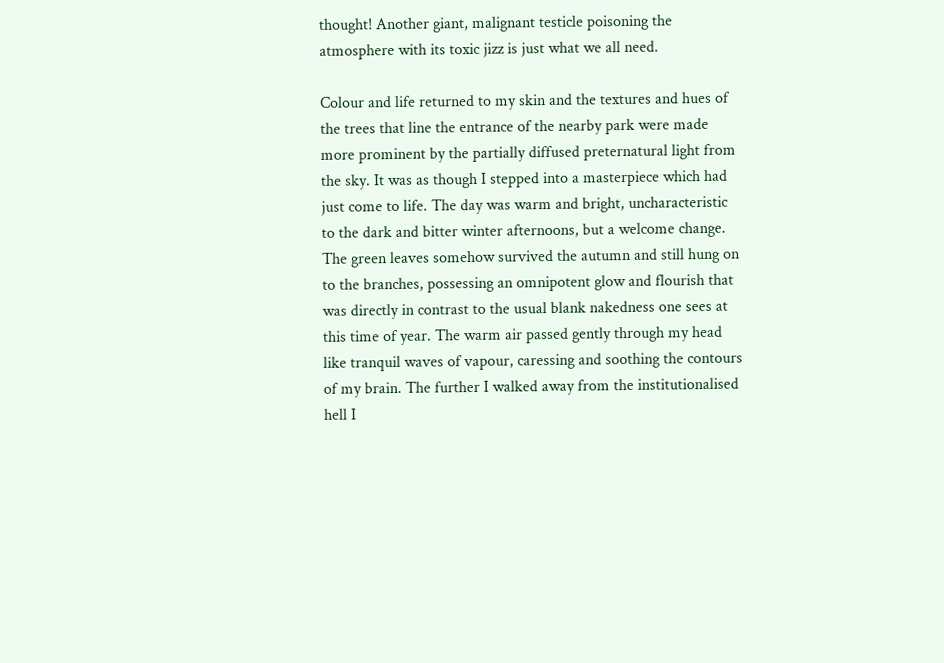thought! Another giant, malignant testicle poisoning the atmosphere with its toxic jizz is just what we all need.

Colour and life returned to my skin and the textures and hues of the trees that line the entrance of the nearby park were made more prominent by the partially diffused preternatural light from the sky. It was as though I stepped into a masterpiece which had just come to life. The day was warm and bright, uncharacteristic to the dark and bitter winter afternoons, but a welcome change. The green leaves somehow survived the autumn and still hung on to the branches, possessing an omnipotent glow and flourish that was directly in contrast to the usual blank nakedness one sees at this time of year. The warm air passed gently through my head like tranquil waves of vapour, caressing and soothing the contours of my brain. The further I walked away from the institutionalised hell I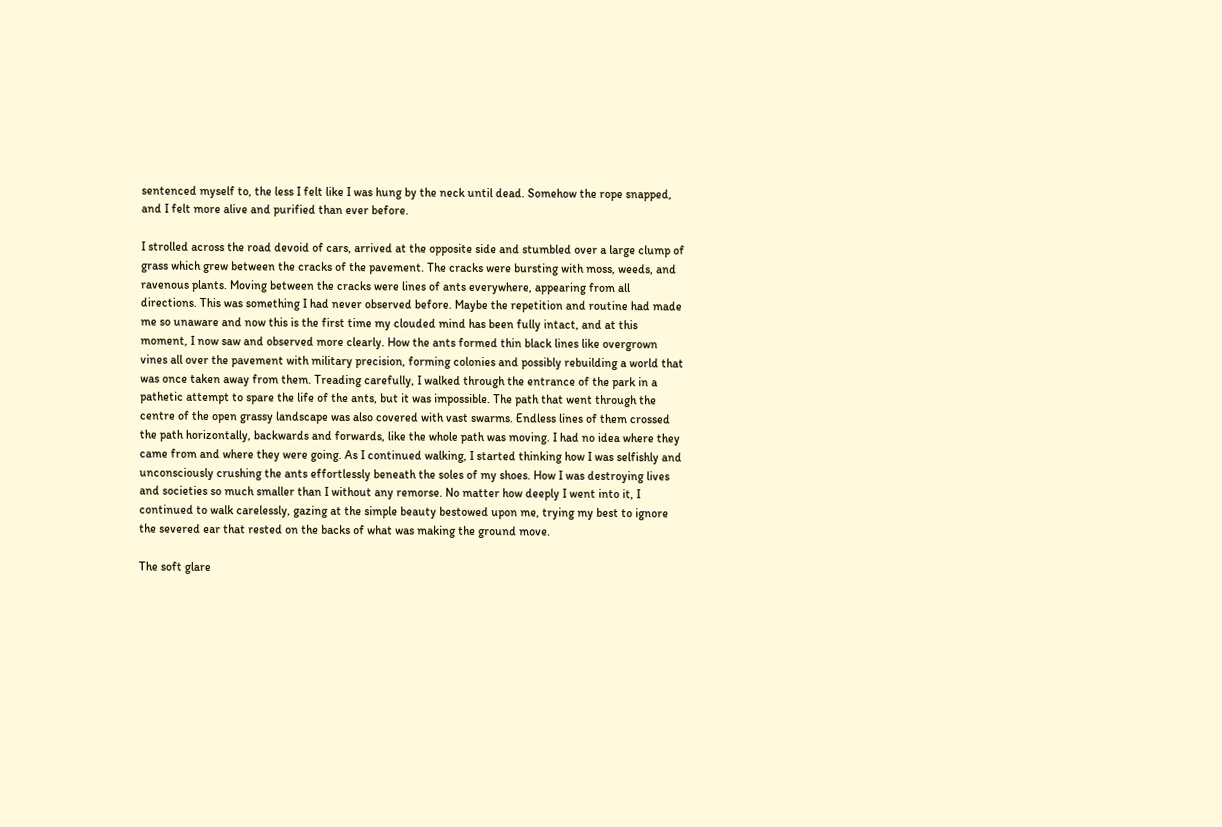sentenced myself to, the less I felt like I was hung by the neck until dead. Somehow the rope snapped, and I felt more alive and purified than ever before.

I strolled across the road devoid of cars, arrived at the opposite side and stumbled over a large clump of grass which grew between the cracks of the pavement. The cracks were bursting with moss, weeds, and ravenous plants. Moving between the cracks were lines of ants everywhere, appearing from all directions. This was something I had never observed before. Maybe the repetition and routine had made me so unaware and now this is the first time my clouded mind has been fully intact, and at this moment, I now saw and observed more clearly. How the ants formed thin black lines like overgrown vines all over the pavement with military precision, forming colonies and possibly rebuilding a world that was once taken away from them. Treading carefully, I walked through the entrance of the park in a pathetic attempt to spare the life of the ants, but it was impossible. The path that went through the centre of the open grassy landscape was also covered with vast swarms. Endless lines of them crossed the path horizontally, backwards and forwards, like the whole path was moving. I had no idea where they came from and where they were going. As I continued walking, I started thinking how I was selfishly and unconsciously crushing the ants effortlessly beneath the soles of my shoes. How I was destroying lives and societies so much smaller than I without any remorse. No matter how deeply I went into it, I continued to walk carelessly, gazing at the simple beauty bestowed upon me, trying my best to ignore the severed ear that rested on the backs of what was making the ground move.

The soft glare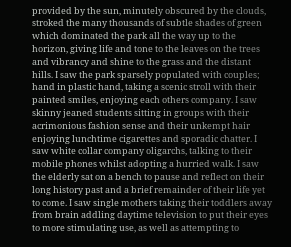provided by the sun, minutely obscured by the clouds, stroked the many thousands of subtle shades of green which dominated the park all the way up to the horizon, giving life and tone to the leaves on the trees and vibrancy and shine to the grass and the distant hills. I saw the park sparsely populated with couples; hand in plastic hand, taking a scenic stroll with their painted smiles, enjoying each others company. I saw skinny jeaned students sitting in groups with their acrimonious fashion sense and their unkempt hair enjoying lunchtime cigarettes and sporadic chatter. I saw white collar company oligarchs, talking to their mobile phones whilst adopting a hurried walk. I saw the elderly sat on a bench to pause and reflect on their long history past and a brief remainder of their life yet to come. I saw single mothers taking their toddlers away from brain addling daytime television to put their eyes to more stimulating use, as well as attempting to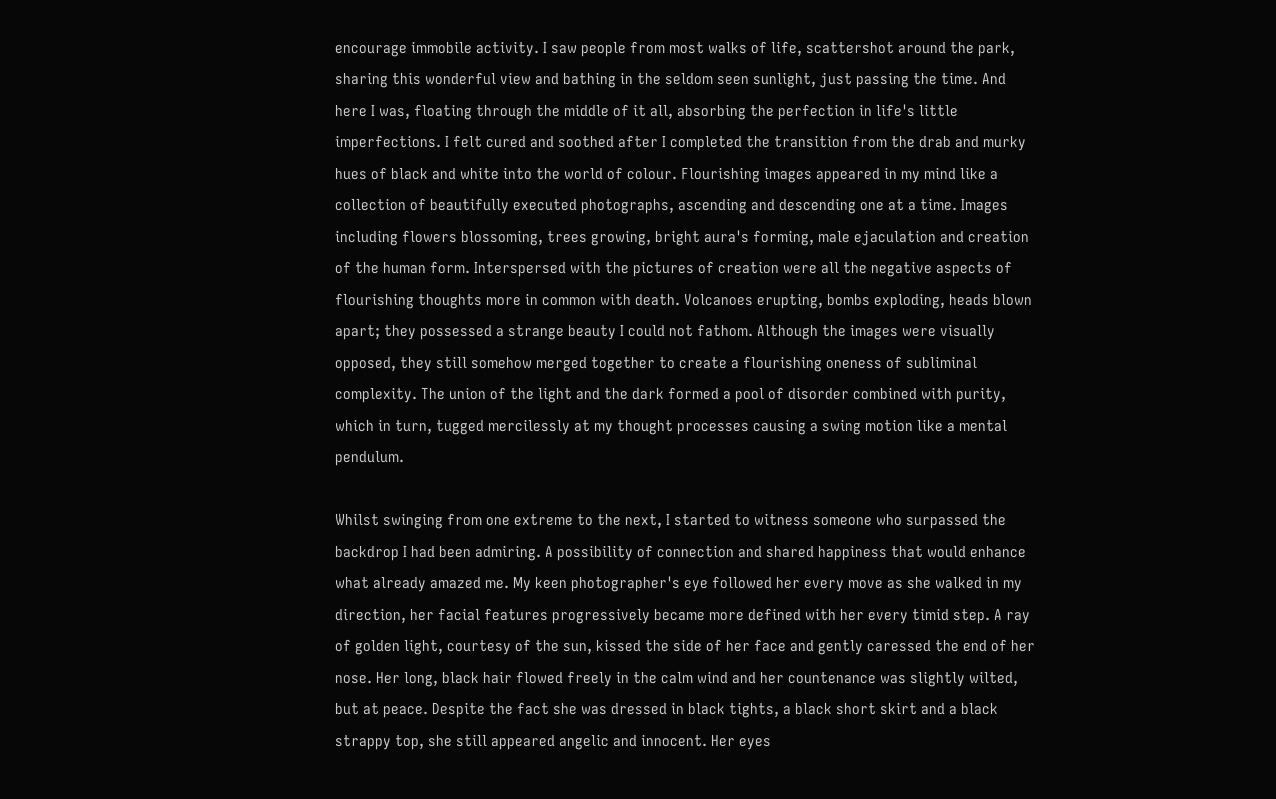encourage immobile activity. I saw people from most walks of life, scattershot around the park, sharing this wonderful view and bathing in the seldom seen sunlight, just passing the time. And here I was, floating through the middle of it all, absorbing the perfection in life's little imperfections. I felt cured and soothed after I completed the transition from the drab and murky hues of black and white into the world of colour. Flourishing images appeared in my mind like a collection of beautifully executed photographs, ascending and descending one at a time. Images including flowers blossoming, trees growing, bright aura's forming, male ejaculation and creation of the human form. Interspersed with the pictures of creation were all the negative aspects of flourishing thoughts more in common with death. Volcanoes erupting, bombs exploding, heads blown apart; they possessed a strange beauty I could not fathom. Although the images were visually opposed, they still somehow merged together to create a flourishing oneness of subliminal complexity. The union of the light and the dark formed a pool of disorder combined with purity, which in turn, tugged mercilessly at my thought processes causing a swing motion like a mental pendulum.

Whilst swinging from one extreme to the next, I started to witness someone who surpassed the backdrop I had been admiring. A possibility of connection and shared happiness that would enhance what already amazed me. My keen photographer's eye followed her every move as she walked in my direction, her facial features progressively became more defined with her every timid step. A ray of golden light, courtesy of the sun, kissed the side of her face and gently caressed the end of her nose. Her long, black hair flowed freely in the calm wind and her countenance was slightly wilted, but at peace. Despite the fact she was dressed in black tights, a black short skirt and a black strappy top, she still appeared angelic and innocent. Her eyes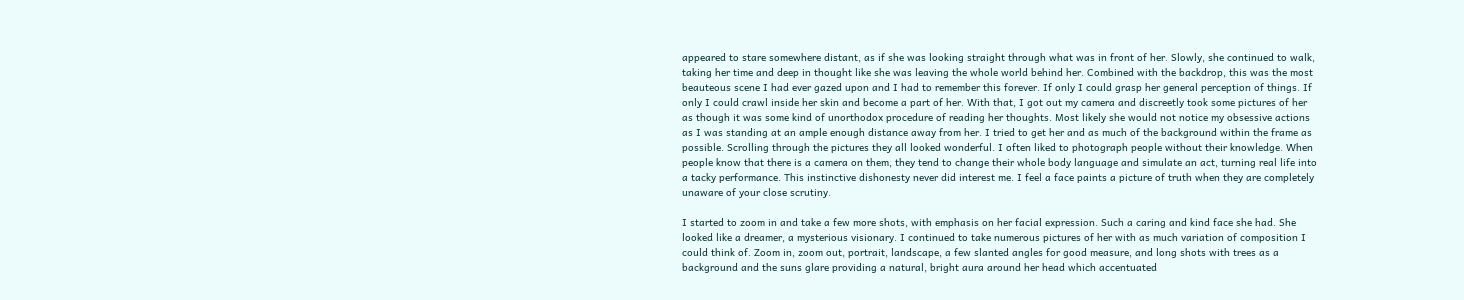appeared to stare somewhere distant, as if she was looking straight through what was in front of her. Slowly, she continued to walk, taking her time and deep in thought like she was leaving the whole world behind her. Combined with the backdrop, this was the most beauteous scene I had ever gazed upon and I had to remember this forever. If only I could grasp her general perception of things. If only I could crawl inside her skin and become a part of her. With that, I got out my camera and discreetly took some pictures of her as though it was some kind of unorthodox procedure of reading her thoughts. Most likely she would not notice my obsessive actions as I was standing at an ample enough distance away from her. I tried to get her and as much of the background within the frame as possible. Scrolling through the pictures they all looked wonderful. I often liked to photograph people without their knowledge. When people know that there is a camera on them, they tend to change their whole body language and simulate an act, turning real life into a tacky performance. This instinctive dishonesty never did interest me. I feel a face paints a picture of truth when they are completely unaware of your close scrutiny.

I started to zoom in and take a few more shots, with emphasis on her facial expression. Such a caring and kind face she had. She looked like a dreamer, a mysterious visionary. I continued to take numerous pictures of her with as much variation of composition I could think of. Zoom in, zoom out, portrait, landscape, a few slanted angles for good measure, and long shots with trees as a background and the suns glare providing a natural, bright aura around her head which accentuated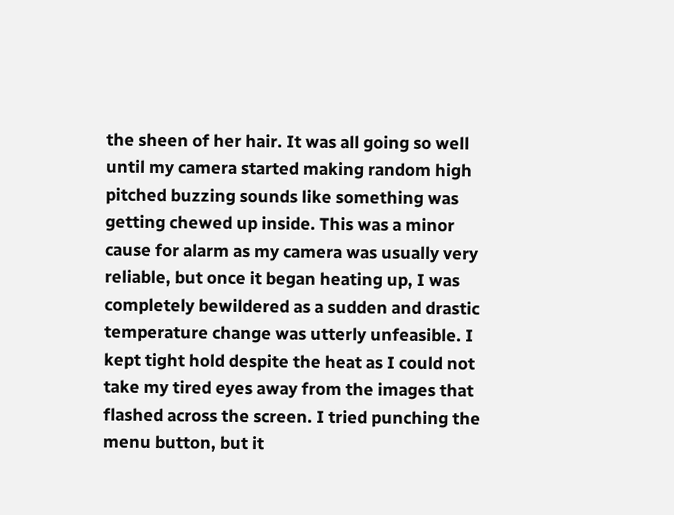the sheen of her hair. It was all going so well until my camera started making random high pitched buzzing sounds like something was getting chewed up inside. This was a minor cause for alarm as my camera was usually very reliable, but once it began heating up, I was completely bewildered as a sudden and drastic temperature change was utterly unfeasible. I kept tight hold despite the heat as I could not take my tired eyes away from the images that flashed across the screen. I tried punching the menu button, but it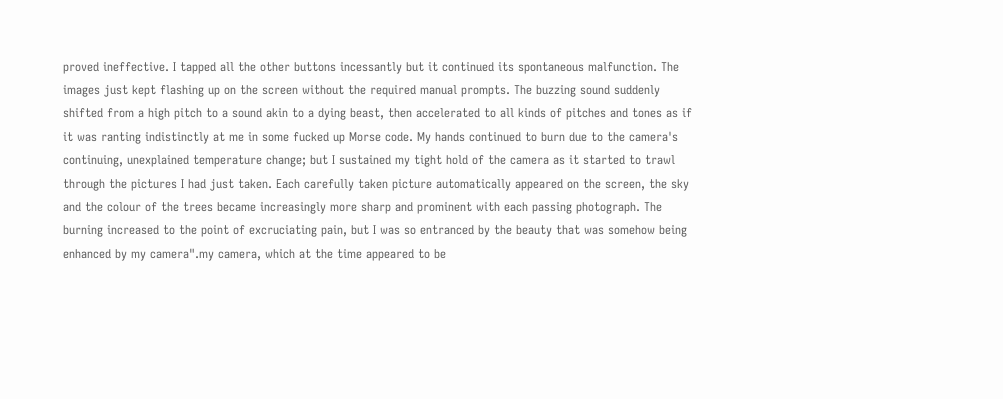proved ineffective. I tapped all the other buttons incessantly but it continued its spontaneous malfunction. The images just kept flashing up on the screen without the required manual prompts. The buzzing sound suddenly shifted from a high pitch to a sound akin to a dying beast, then accelerated to all kinds of pitches and tones as if it was ranting indistinctly at me in some fucked up Morse code. My hands continued to burn due to the camera's continuing, unexplained temperature change; but I sustained my tight hold of the camera as it started to trawl through the pictures I had just taken. Each carefully taken picture automatically appeared on the screen, the sky and the colour of the trees became increasingly more sharp and prominent with each passing photograph. The burning increased to the point of excruciating pain, but I was so entranced by the beauty that was somehow being enhanced by my camera".my camera, which at the time appeared to be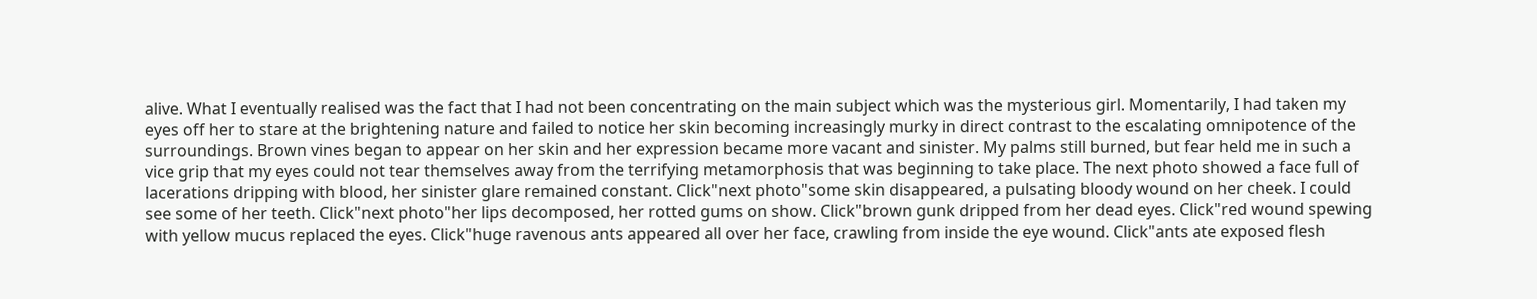alive. What I eventually realised was the fact that I had not been concentrating on the main subject which was the mysterious girl. Momentarily, I had taken my eyes off her to stare at the brightening nature and failed to notice her skin becoming increasingly murky in direct contrast to the escalating omnipotence of the surroundings. Brown vines began to appear on her skin and her expression became more vacant and sinister. My palms still burned, but fear held me in such a vice grip that my eyes could not tear themselves away from the terrifying metamorphosis that was beginning to take place. The next photo showed a face full of lacerations dripping with blood, her sinister glare remained constant. Click"next photo"some skin disappeared, a pulsating bloody wound on her cheek. I could see some of her teeth. Click"next photo"her lips decomposed, her rotted gums on show. Click"brown gunk dripped from her dead eyes. Click"red wound spewing with yellow mucus replaced the eyes. Click"huge ravenous ants appeared all over her face, crawling from inside the eye wound. Click"ants ate exposed flesh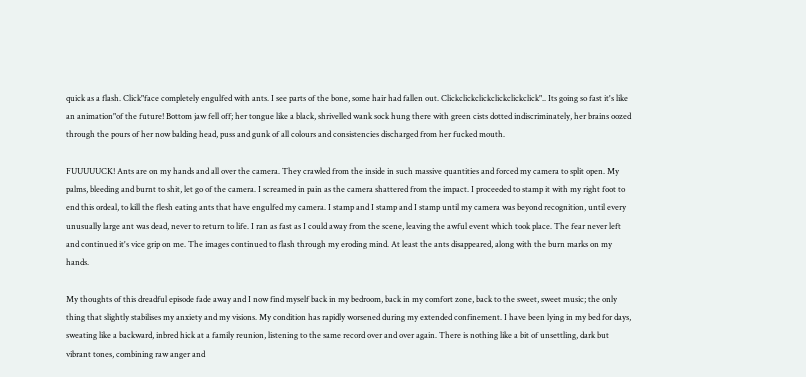quick as a flash. Click"face completely engulfed with ants. I see parts of the bone, some hair had fallen out. Clickclickclickclickclickclick".. Its going so fast it's like an animation"of the future! Bottom jaw fell off; her tongue like a black, shrivelled wank sock hung there with green cists dotted indiscriminately, her brains oozed through the pours of her now balding head, puss and gunk of all colours and consistencies discharged from her fucked mouth.

FUUUUUCK! Ants are on my hands and all over the camera. They crawled from the inside in such massive quantities and forced my camera to split open. My palms, bleeding and burnt to shit, let go of the camera. I screamed in pain as the camera shattered from the impact. I proceeded to stamp it with my right foot to end this ordeal, to kill the flesh eating ants that have engulfed my camera. I stamp and I stamp and I stamp until my camera was beyond recognition, until every unusually large ant was dead, never to return to life. I ran as fast as I could away from the scene, leaving the awful event which took place. The fear never left and continued it's vice grip on me. The images continued to flash through my eroding mind. At least the ants disappeared, along with the burn marks on my hands.

My thoughts of this dreadful episode fade away and I now find myself back in my bedroom, back in my comfort zone, back to the sweet, sweet music; the only thing that slightly stabilises my anxiety and my visions. My condition has rapidly worsened during my extended confinement. I have been lying in my bed for days, sweating like a backward, inbred hick at a family reunion, listening to the same record over and over again. There is nothing like a bit of unsettling, dark but vibrant tones, combining raw anger and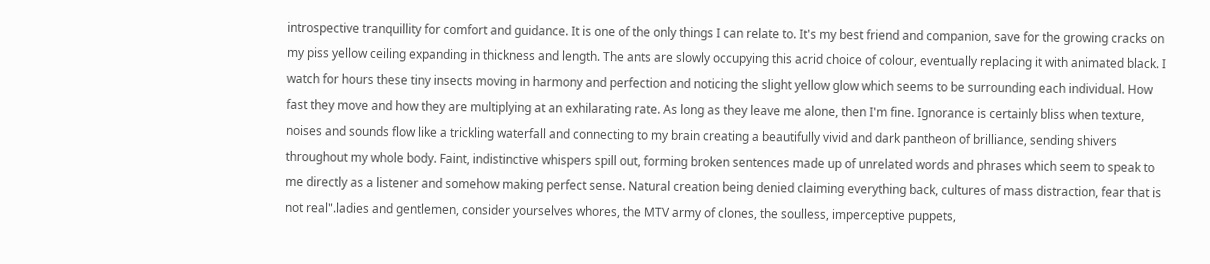introspective tranquillity for comfort and guidance. It is one of the only things I can relate to. It's my best friend and companion, save for the growing cracks on my piss yellow ceiling expanding in thickness and length. The ants are slowly occupying this acrid choice of colour, eventually replacing it with animated black. I watch for hours these tiny insects moving in harmony and perfection and noticing the slight yellow glow which seems to be surrounding each individual. How fast they move and how they are multiplying at an exhilarating rate. As long as they leave me alone, then I'm fine. Ignorance is certainly bliss when texture, noises and sounds flow like a trickling waterfall and connecting to my brain creating a beautifully vivid and dark pantheon of brilliance, sending shivers throughout my whole body. Faint, indistinctive whispers spill out, forming broken sentences made up of unrelated words and phrases which seem to speak to me directly as a listener and somehow making perfect sense. Natural creation being denied claiming everything back, cultures of mass distraction, fear that is not real".ladies and gentlemen, consider yourselves whores, the MTV army of clones, the soulless, imperceptive puppets,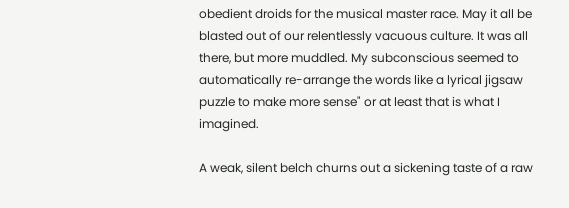obedient droids for the musical master race. May it all be blasted out of our relentlessly vacuous culture. It was all there, but more muddled. My subconscious seemed to automatically re-arrange the words like a lyrical jigsaw puzzle to make more sense" or at least that is what I imagined.

A weak, silent belch churns out a sickening taste of a raw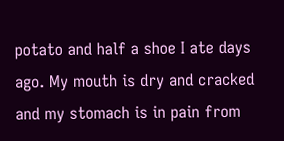potato and half a shoe I ate days ago. My mouth is dry and cracked and my stomach is in pain from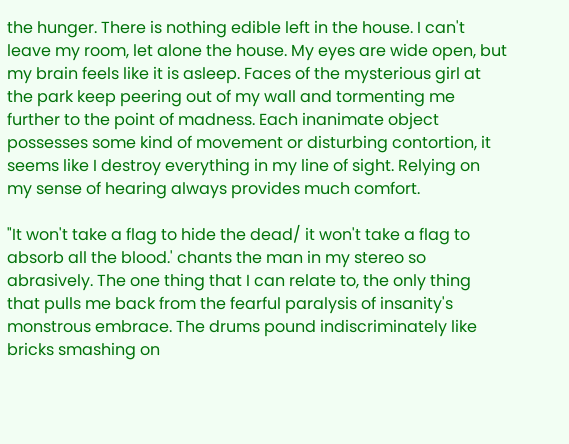the hunger. There is nothing edible left in the house. I can't leave my room, let alone the house. My eyes are wide open, but my brain feels like it is asleep. Faces of the mysterious girl at the park keep peering out of my wall and tormenting me further to the point of madness. Each inanimate object possesses some kind of movement or disturbing contortion, it seems like I destroy everything in my line of sight. Relying on my sense of hearing always provides much comfort.

"It won't take a flag to hide the dead/ it won't take a flag to absorb all the blood.' chants the man in my stereo so abrasively. The one thing that I can relate to, the only thing that pulls me back from the fearful paralysis of insanity's monstrous embrace. The drums pound indiscriminately like bricks smashing on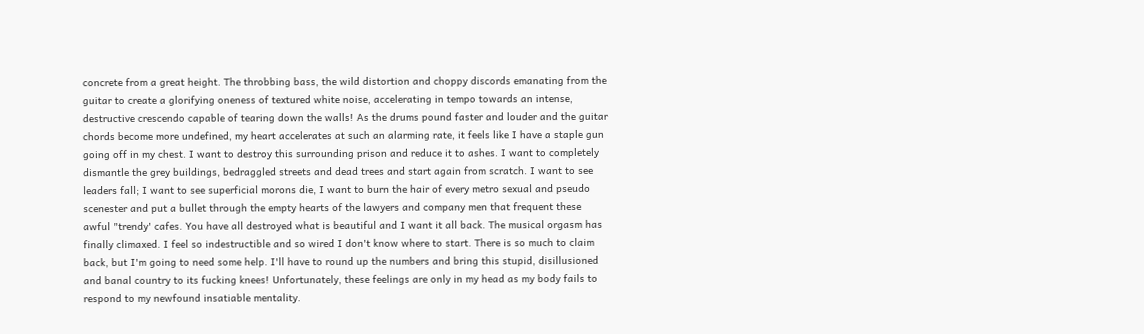concrete from a great height. The throbbing bass, the wild distortion and choppy discords emanating from the guitar to create a glorifying oneness of textured white noise, accelerating in tempo towards an intense, destructive crescendo capable of tearing down the walls! As the drums pound faster and louder and the guitar chords become more undefined, my heart accelerates at such an alarming rate, it feels like I have a staple gun going off in my chest. I want to destroy this surrounding prison and reduce it to ashes. I want to completely dismantle the grey buildings, bedraggled streets and dead trees and start again from scratch. I want to see leaders fall; I want to see superficial morons die, I want to burn the hair of every metro sexual and pseudo scenester and put a bullet through the empty hearts of the lawyers and company men that frequent these awful "trendy' cafes. You have all destroyed what is beautiful and I want it all back. The musical orgasm has finally climaxed. I feel so indestructible and so wired I don't know where to start. There is so much to claim back, but I'm going to need some help. I'll have to round up the numbers and bring this stupid, disillusioned and banal country to its fucking knees! Unfortunately, these feelings are only in my head as my body fails to respond to my newfound insatiable mentality.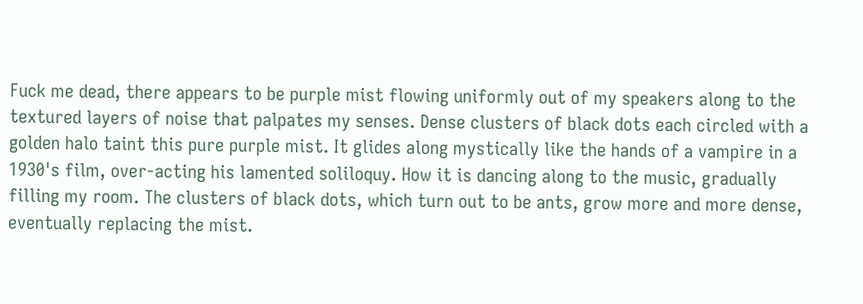Fuck me dead, there appears to be purple mist flowing uniformly out of my speakers along to the textured layers of noise that palpates my senses. Dense clusters of black dots each circled with a golden halo taint this pure purple mist. It glides along mystically like the hands of a vampire in a 1930's film, over-acting his lamented soliloquy. How it is dancing along to the music, gradually filling my room. The clusters of black dots, which turn out to be ants, grow more and more dense, eventually replacing the mist.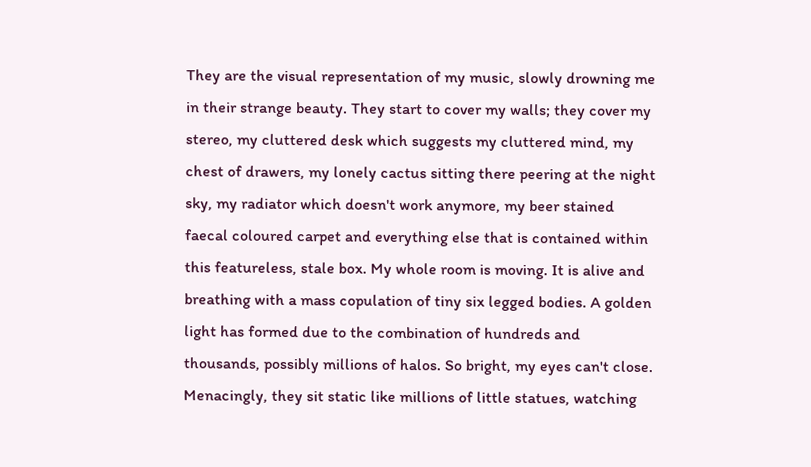They are the visual representation of my music, slowly drowning me in their strange beauty. They start to cover my walls; they cover my stereo, my cluttered desk which suggests my cluttered mind, my chest of drawers, my lonely cactus sitting there peering at the night sky, my radiator which doesn't work anymore, my beer stained faecal coloured carpet and everything else that is contained within this featureless, stale box. My whole room is moving. It is alive and breathing with a mass copulation of tiny six legged bodies. A golden light has formed due to the combination of hundreds and thousands, possibly millions of halos. So bright, my eyes can't close. Menacingly, they sit static like millions of little statues, watching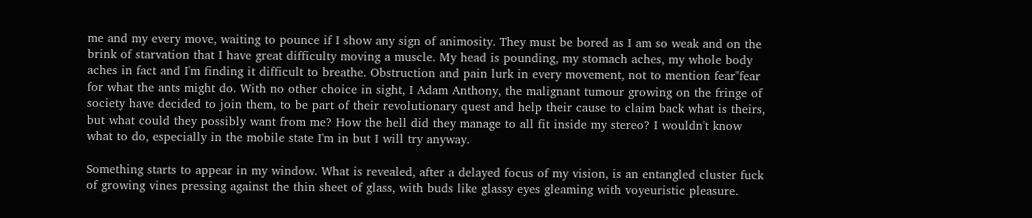me and my every move, waiting to pounce if I show any sign of animosity. They must be bored as I am so weak and on the brink of starvation that I have great difficulty moving a muscle. My head is pounding, my stomach aches, my whole body aches in fact and I'm finding it difficult to breathe. Obstruction and pain lurk in every movement, not to mention fear"fear for what the ants might do. With no other choice in sight, I Adam Anthony, the malignant tumour growing on the fringe of society have decided to join them, to be part of their revolutionary quest and help their cause to claim back what is theirs, but what could they possibly want from me? How the hell did they manage to all fit inside my stereo? I wouldn't know what to do, especially in the mobile state I'm in but I will try anyway.

Something starts to appear in my window. What is revealed, after a delayed focus of my vision, is an entangled cluster fuck of growing vines pressing against the thin sheet of glass, with buds like glassy eyes gleaming with voyeuristic pleasure.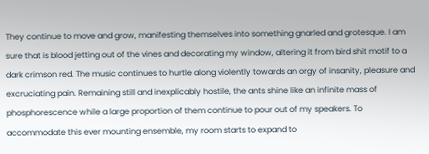They continue to move and grow, manifesting themselves into something gnarled and grotesque. I am sure that is blood jetting out of the vines and decorating my window, altering it from bird shit motif to a dark crimson red. The music continues to hurtle along violently towards an orgy of insanity, pleasure and excruciating pain. Remaining still and inexplicably hostile, the ants shine like an infinite mass of phosphorescence while a large proportion of them continue to pour out of my speakers. To accommodate this ever mounting ensemble, my room starts to expand to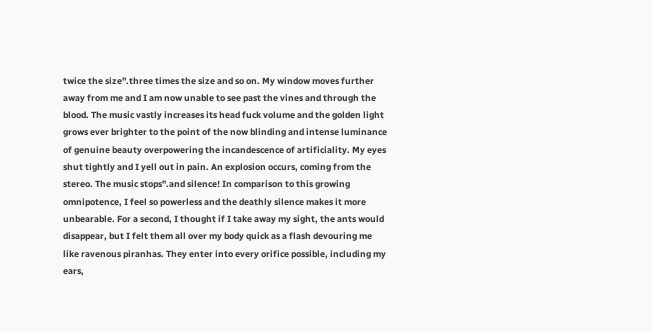twice the size".three times the size and so on. My window moves further away from me and I am now unable to see past the vines and through the blood. The music vastly increases its head fuck volume and the golden light grows ever brighter to the point of the now blinding and intense luminance of genuine beauty overpowering the incandescence of artificiality. My eyes shut tightly and I yell out in pain. An explosion occurs, coming from the stereo. The music stops".and silence! In comparison to this growing omnipotence, I feel so powerless and the deathly silence makes it more unbearable. For a second, I thought if I take away my sight, the ants would disappear, but I felt them all over my body quick as a flash devouring me like ravenous piranhas. They enter into every orifice possible, including my ears,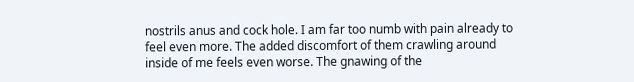nostrils anus and cock hole. I am far too numb with pain already to feel even more. The added discomfort of them crawling around inside of me feels even worse. The gnawing of the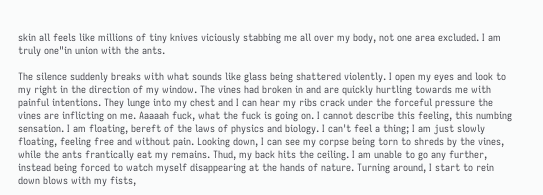skin all feels like millions of tiny knives viciously stabbing me all over my body, not one area excluded. I am truly one"in union with the ants.

The silence suddenly breaks with what sounds like glass being shattered violently. I open my eyes and look to my right in the direction of my window. The vines had broken in and are quickly hurtling towards me with painful intentions. They lunge into my chest and I can hear my ribs crack under the forceful pressure the vines are inflicting on me. Aaaaah fuck, what the fuck is going on. I cannot describe this feeling, this numbing sensation. I am floating, bereft of the laws of physics and biology. I can't feel a thing; I am just slowly floating, feeling free and without pain. Looking down, I can see my corpse being torn to shreds by the vines, while the ants frantically eat my remains. Thud, my back hits the ceiling. I am unable to go any further, instead being forced to watch myself disappearing at the hands of nature. Turning around, I start to rein down blows with my fists,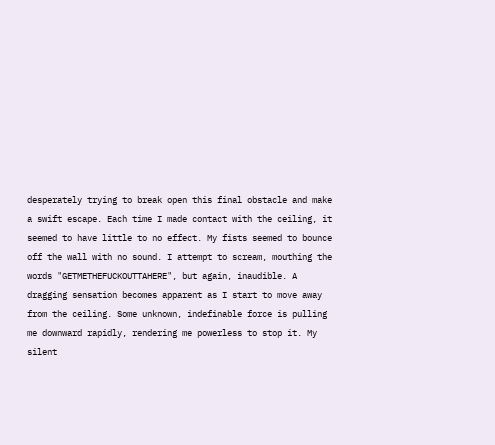desperately trying to break open this final obstacle and make a swift escape. Each time I made contact with the ceiling, it seemed to have little to no effect. My fists seemed to bounce off the wall with no sound. I attempt to scream, mouthing the words "GETMETHEFUCKOUTTAHERE", but again, inaudible. A dragging sensation becomes apparent as I start to move away from the ceiling. Some unknown, indefinable force is pulling me downward rapidly, rendering me powerless to stop it. My silent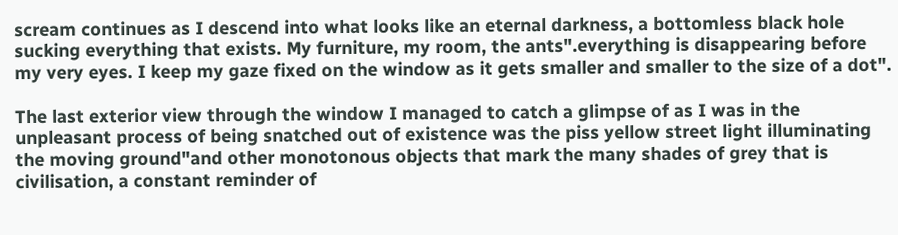scream continues as I descend into what looks like an eternal darkness, a bottomless black hole sucking everything that exists. My furniture, my room, the ants".everything is disappearing before my very eyes. I keep my gaze fixed on the window as it gets smaller and smaller to the size of a dot".

The last exterior view through the window I managed to catch a glimpse of as I was in the unpleasant process of being snatched out of existence was the piss yellow street light illuminating the moving ground"and other monotonous objects that mark the many shades of grey that is civilisation, a constant reminder of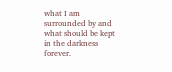what I am surrounded by and what should be kept in the darkness forever.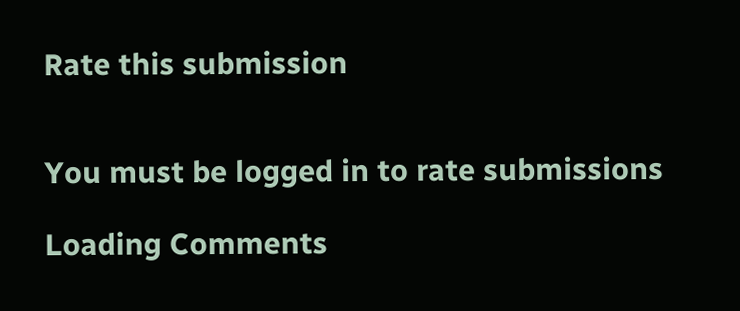Rate this submission


You must be logged in to rate submissions

Loading Comments